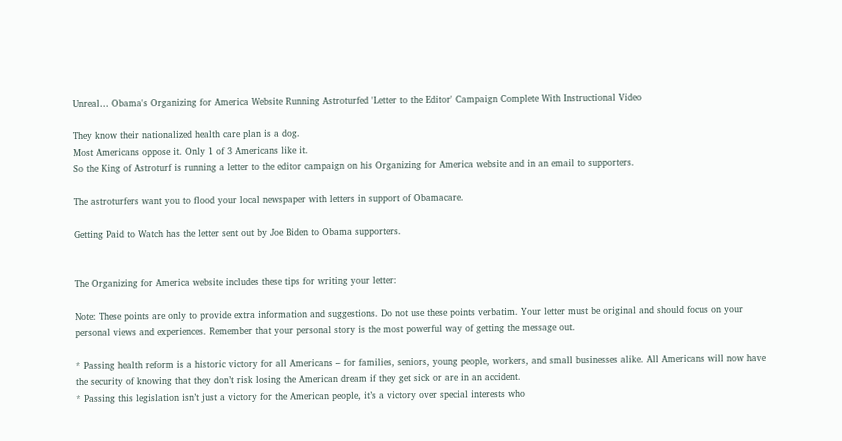Unreal… Obama's Organizing for America Website Running Astroturfed 'Letter to the Editor' Campaign Complete With Instructional Video

They know their nationalized health care plan is a dog.
Most Americans oppose it. Only 1 of 3 Americans like it.
So the King of Astroturf is running a letter to the editor campaign on his Organizing for America website and in an email to supporters.

The astroturfers want you to flood your local newspaper with letters in support of Obamacare.

Getting Paid to Watch has the letter sent out by Joe Biden to Obama supporters.


The Organizing for America website includes these tips for writing your letter:

Note: These points are only to provide extra information and suggestions. Do not use these points verbatim. Your letter must be original and should focus on your personal views and experiences. Remember that your personal story is the most powerful way of getting the message out.

* Passing health reform is a historic victory for all Americans – for families, seniors, young people, workers, and small businesses alike. All Americans will now have the security of knowing that they don’t risk losing the American dream if they get sick or are in an accident.
* Passing this legislation isn’t just a victory for the American people, it’s a victory over special interests who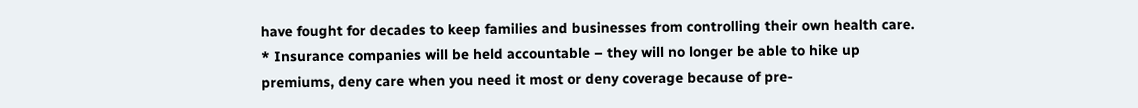have fought for decades to keep families and businesses from controlling their own health care.
* Insurance companies will be held accountable – they will no longer be able to hike up premiums, deny care when you need it most or deny coverage because of pre-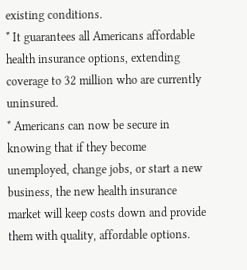existing conditions.
* It guarantees all Americans affordable health insurance options, extending coverage to 32 million who are currently uninsured.
* Americans can now be secure in knowing that if they become unemployed, change jobs, or start a new business, the new health insurance market will keep costs down and provide them with quality, affordable options.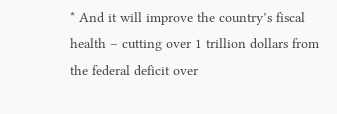* And it will improve the country’s fiscal health – cutting over 1 trillion dollars from the federal deficit over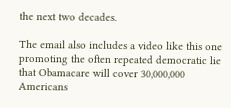the next two decades.

The email also includes a video like this one promoting the often repeated democratic lie that Obamacare will cover 30,000,000 Americans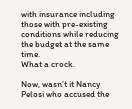with insurance including those with pre-existing conditions while reducing the budget at the same time.
What a crock.

Now, wasn’t it Nancy Pelosi who accused the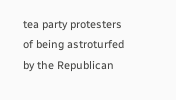tea party protesters of being astroturfed by the Republican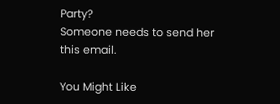Party?
Someone needs to send her this email.

You Might Like